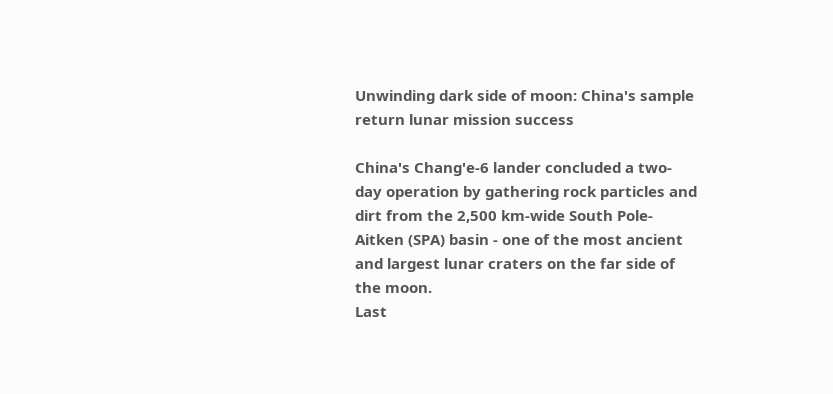Unwinding dark side of moon: China's sample return lunar mission success

China's Chang'e-6 lander concluded a two-day operation by gathering rock particles and dirt from the 2,500 km-wide South Pole-Aitken (SPA) basin - one of the most ancient and largest lunar craters on the far side of the moon.
Last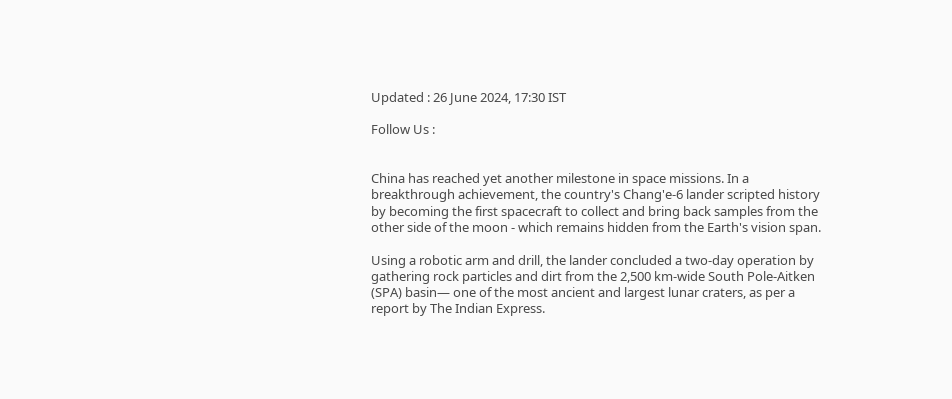Updated : 26 June 2024, 17:30 IST

Follow Us :


China has reached yet another milestone in space missions. In a breakthrough achievement, the country's Chang'e-6 lander scripted history by becoming the first spacecraft to collect and bring back samples from the other side of the moon - which remains hidden from the Earth's vision span.

Using a robotic arm and drill, the lander concluded a two-day operation by gathering rock particles and dirt from the 2,500 km-wide South Pole-Aitken (SPA) basin— one of the most ancient and largest lunar craters, as per a report by The Indian Express.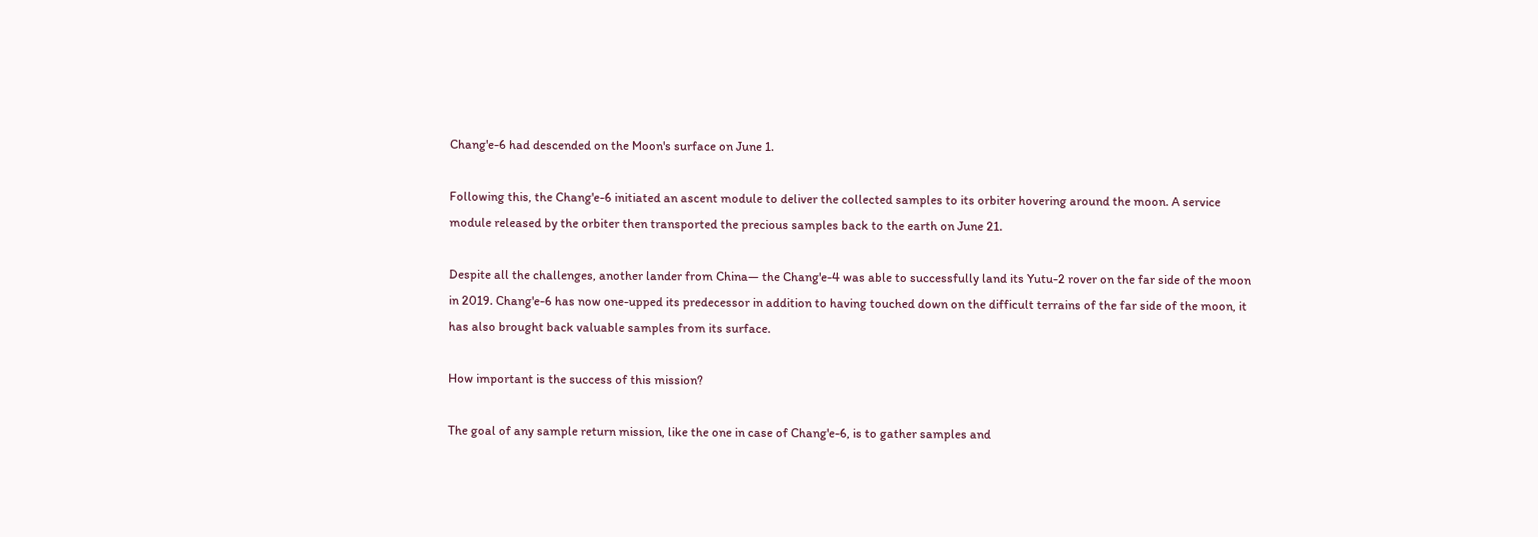Chang'e-6 had descended on the Moon's surface on June 1.

Following this, the Chang'e-6 initiated an ascent module to deliver the collected samples to its orbiter hovering around the moon. A service module released by the orbiter then transported the precious samples back to the earth on June 21.

Despite all the challenges, another lander from China— the Chang'e-4 was able to successfully land its Yutu-2 rover on the far side of the moon in 2019. Chang'e-6 has now one-upped its predecessor in addition to having touched down on the difficult terrains of the far side of the moon, it has also brought back valuable samples from its surface.

How important is the success of this mission?

The goal of any sample return mission, like the one in case of Chang'e-6, is to gather samples and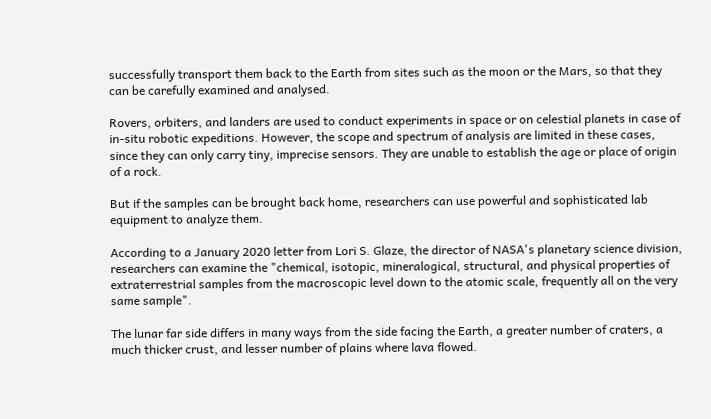successfully transport them back to the Earth from sites such as the moon or the Mars, so that they can be carefully examined and analysed.

Rovers, orbiters, and landers are used to conduct experiments in space or on celestial planets in case of in-situ robotic expeditions. However, the scope and spectrum of analysis are limited in these cases, since they can only carry tiny, imprecise sensors. They are unable to establish the age or place of origin of a rock.

But if the samples can be brought back home, researchers can use powerful and sophisticated lab equipment to analyze them.

According to a January 2020 letter from Lori S. Glaze, the director of NASA's planetary science division, researchers can examine the "chemical, isotopic, mineralogical, structural, and physical properties of extraterrestrial samples from the macroscopic level down to the atomic scale, frequently all on the very same sample".

The lunar far side differs in many ways from the side facing the Earth, a greater number of craters, a much thicker crust, and lesser number of plains where lava flowed.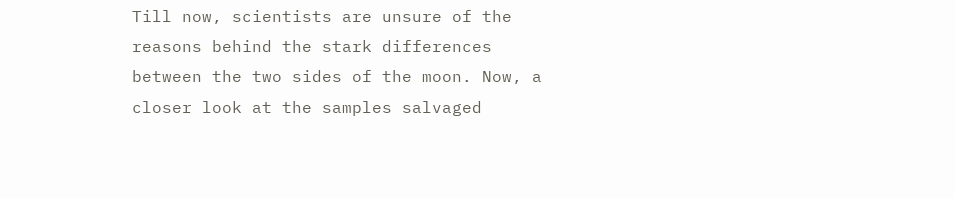Till now, scientists are unsure of the reasons behind the stark differences between the two sides of the moon. Now, a closer look at the samples salvaged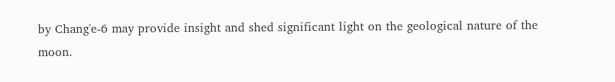by Chang'e-6 may provide insight and shed significant light on the geological nature of the moon.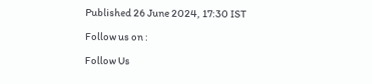Published 26 June 2024, 17:30 IST

Follow us on :

Follow Us